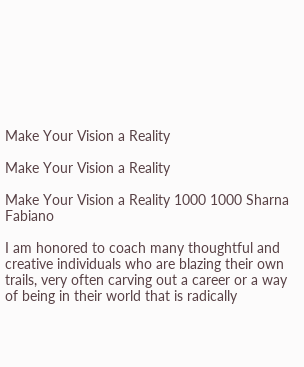Make Your Vision a Reality

Make Your Vision a Reality

Make Your Vision a Reality 1000 1000 Sharna Fabiano

I am honored to coach many thoughtful and creative individuals who are blazing their own trails, very often carving out a career or a way of being in their world that is radically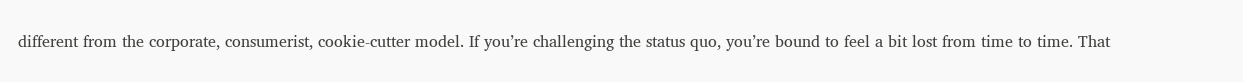different from the corporate, consumerist, cookie-cutter model. If you’re challenging the status quo, you’re bound to feel a bit lost from time to time. That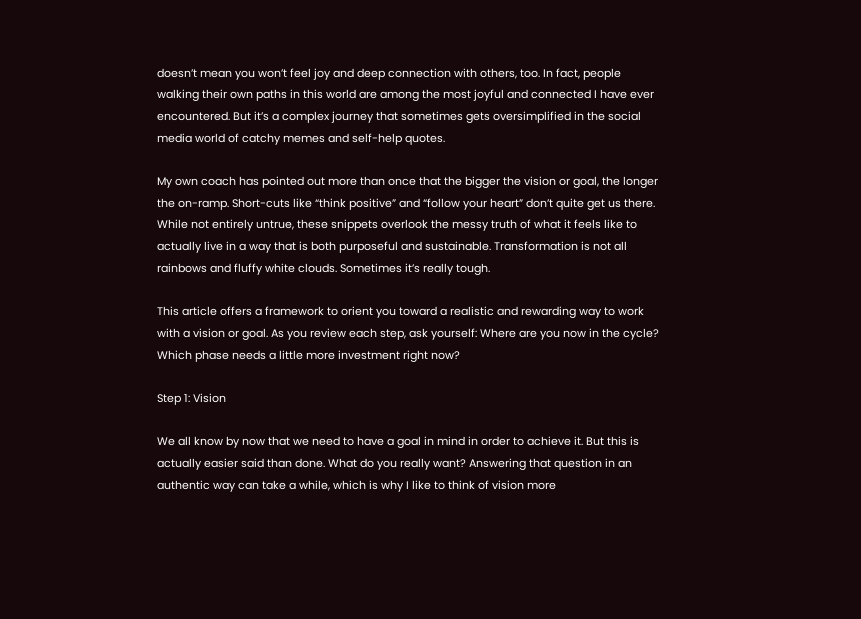doesn’t mean you won’t feel joy and deep connection with others, too. In fact, people walking their own paths in this world are among the most joyful and connected I have ever encountered. But it’s a complex journey that sometimes gets oversimplified in the social media world of catchy memes and self-help quotes.

My own coach has pointed out more than once that the bigger the vision or goal, the longer the on-ramp. Short-cuts like “think positive” and “follow your heart” don’t quite get us there. While not entirely untrue, these snippets overlook the messy truth of what it feels like to actually live in a way that is both purposeful and sustainable. Transformation is not all rainbows and fluffy white clouds. Sometimes it’s really tough.

This article offers a framework to orient you toward a realistic and rewarding way to work with a vision or goal. As you review each step, ask yourself: Where are you now in the cycle? Which phase needs a little more investment right now?

Step 1: Vision

We all know by now that we need to have a goal in mind in order to achieve it. But this is actually easier said than done. What do you really want? Answering that question in an authentic way can take a while, which is why I like to think of vision more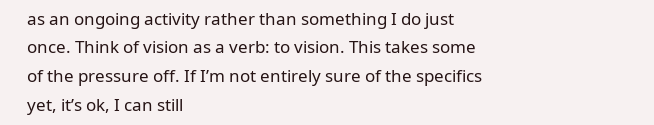as an ongoing activity rather than something I do just once. Think of vision as a verb: to vision. This takes some of the pressure off. If I’m not entirely sure of the specifics yet, it’s ok, I can still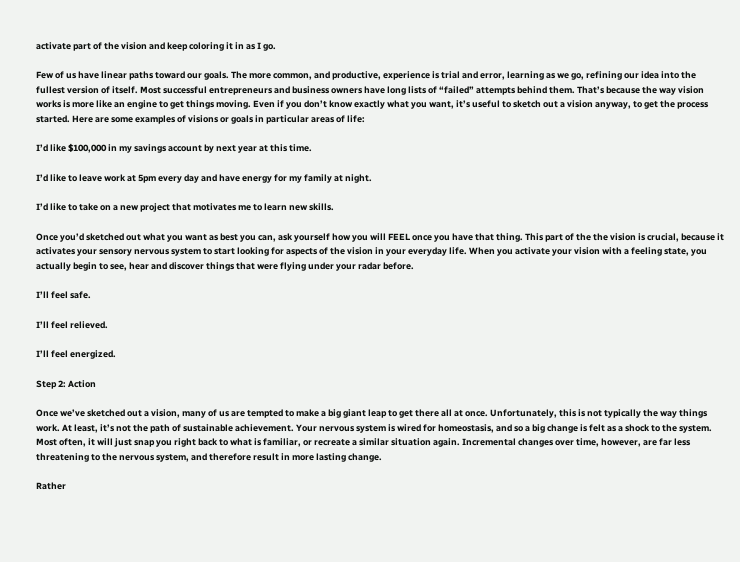activate part of the vision and keep coloring it in as I go.

Few of us have linear paths toward our goals. The more common, and productive, experience is trial and error, learning as we go, refining our idea into the fullest version of itself. Most successful entrepreneurs and business owners have long lists of “failed” attempts behind them. That’s because the way vision works is more like an engine to get things moving. Even if you don’t know exactly what you want, it’s useful to sketch out a vision anyway, to get the process started. Here are some examples of visions or goals in particular areas of life:

I’d like $100,000 in my savings account by next year at this time.

I’d like to leave work at 5pm every day and have energy for my family at night.

I’d like to take on a new project that motivates me to learn new skills.

Once you’d sketched out what you want as best you can, ask yourself how you will FEEL once you have that thing. This part of the the vision is crucial, because it activates your sensory nervous system to start looking for aspects of the vision in your everyday life. When you activate your vision with a feeling state, you actually begin to see, hear and discover things that were flying under your radar before.

I’ll feel safe.

I’ll feel relieved.

I’ll feel energized.

Step 2: Action

Once we’ve sketched out a vision, many of us are tempted to make a big giant leap to get there all at once. Unfortunately, this is not typically the way things work. At least, it’s not the path of sustainable achievement. Your nervous system is wired for homeostasis, and so a big change is felt as a shock to the system. Most often, it will just snap you right back to what is familiar, or recreate a similar situation again. Incremental changes over time, however, are far less threatening to the nervous system, and therefore result in more lasting change.

Rather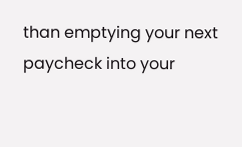than emptying your next paycheck into your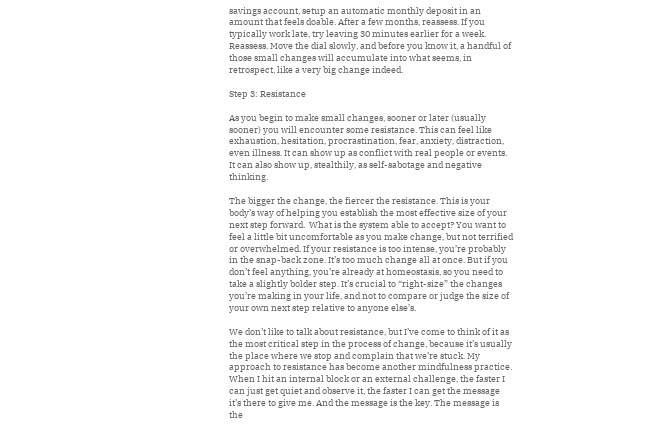savings account, setup an automatic monthly deposit in an amount that feels doable. After a few months, reassess. If you typically work late, try leaving 30 minutes earlier for a week. Reassess. Move the dial slowly, and before you know it, a handful of those small changes will accumulate into what seems, in retrospect, like a very big change indeed.

Step 3: Resistance

As you begin to make small changes, sooner or later (usually sooner) you will encounter some resistance. This can feel like exhaustion, hesitation, procrastination, fear, anxiety, distraction, even illness. It can show up as conflict with real people or events. It can also show up, stealthily, as self-sabotage and negative thinking.

The bigger the change, the fiercer the resistance. This is your body’s way of helping you establish the most effective size of your next step forward.  What is the system able to accept? You want to feel a little bit uncomfortable as you make change, but not terrified or overwhelmed. If your resistance is too intense, you’re probably in the snap-back zone. It’s too much change all at once. But if you don’t feel anything, you’re already at homeostasis, so you need to take a slightly bolder step. It’s crucial to “right-size” the changes you’re making in your life, and not to compare or judge the size of your own next step relative to anyone else’s.

We don’t like to talk about resistance, but I’ve come to think of it as the most critical step in the process of change, because it’s usually the place where we stop and complain that we’re stuck. My approach to resistance has become another mindfulness practice. When I hit an internal block or an external challenge, the faster I can just get quiet and observe it, the faster I can get the message it’s there to give me. And the message is the key. The message is the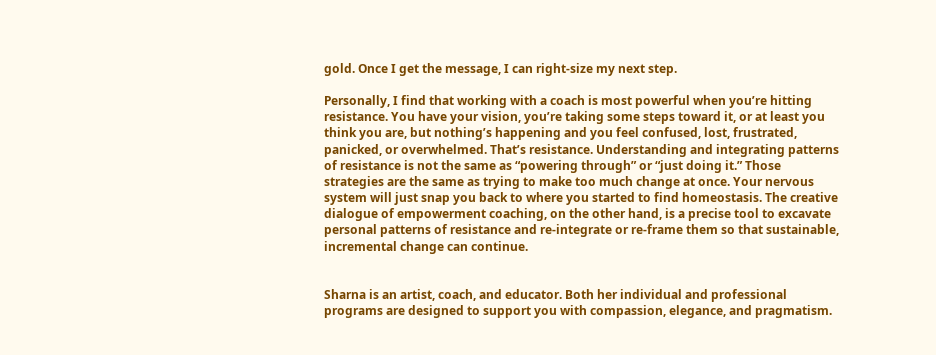gold. Once I get the message, I can right-size my next step.

Personally, I find that working with a coach is most powerful when you’re hitting resistance. You have your vision, you’re taking some steps toward it, or at least you think you are, but nothing’s happening and you feel confused, lost, frustrated, panicked, or overwhelmed. That’s resistance. Understanding and integrating patterns of resistance is not the same as “powering through” or “just doing it.” Those strategies are the same as trying to make too much change at once. Your nervous system will just snap you back to where you started to find homeostasis. The creative dialogue of empowerment coaching, on the other hand, is a precise tool to excavate personal patterns of resistance and re-integrate or re-frame them so that sustainable, incremental change can continue.


Sharna is an artist, coach, and educator. Both her individual and professional programs are designed to support you with compassion, elegance, and pragmatism.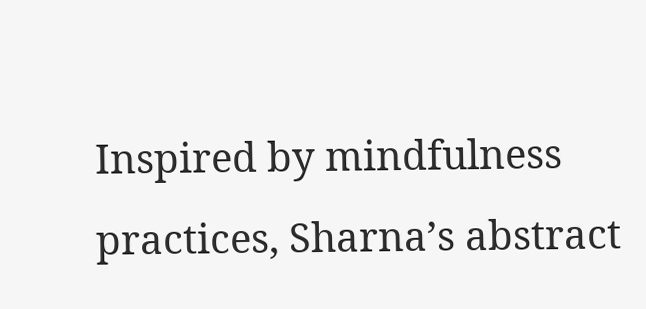Inspired by mindfulness practices, Sharna’s abstract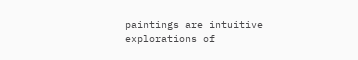paintings are intuitive explorations of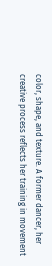color, shape, and texture. A former dancer, her creative process reflects her training in movement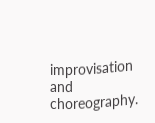improvisation and choreography.